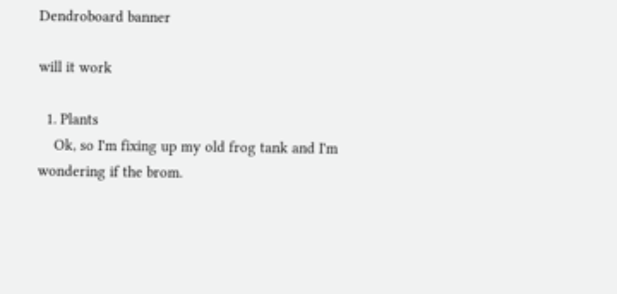Dendroboard banner

will it work

  1. Plants
    Ok, so I'm fixing up my old frog tank and I'm wondering if the brom.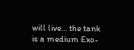will live... the tank is a medium Exo-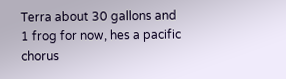Terra about 30 gallons and 1 frog for now, hes a pacific chorus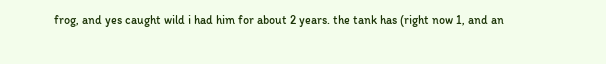frog, and yes caught wild i had him for about 2 years. the tank has (right now 1, and an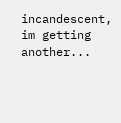incandescent, im getting another...